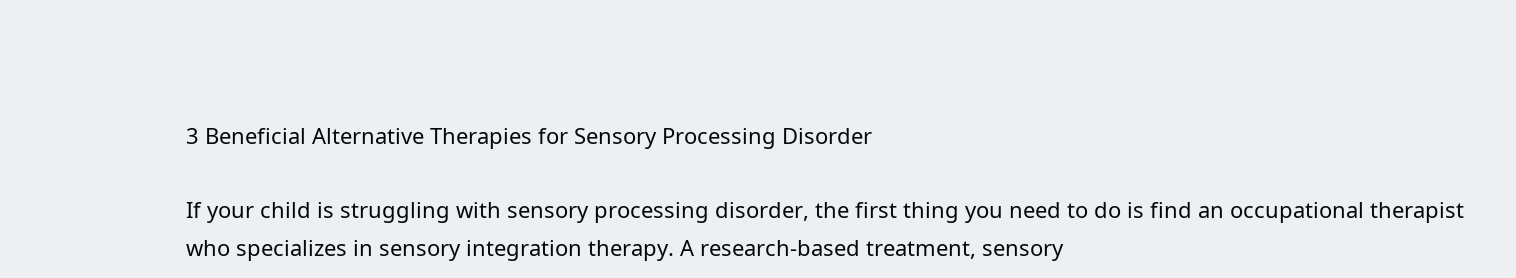3 Beneficial Alternative Therapies for Sensory Processing Disorder

If your child is struggling with sensory processing disorder, the first thing you need to do is find an occupational therapist who specializes in sensory integration therapy. A research-based treatment, sensory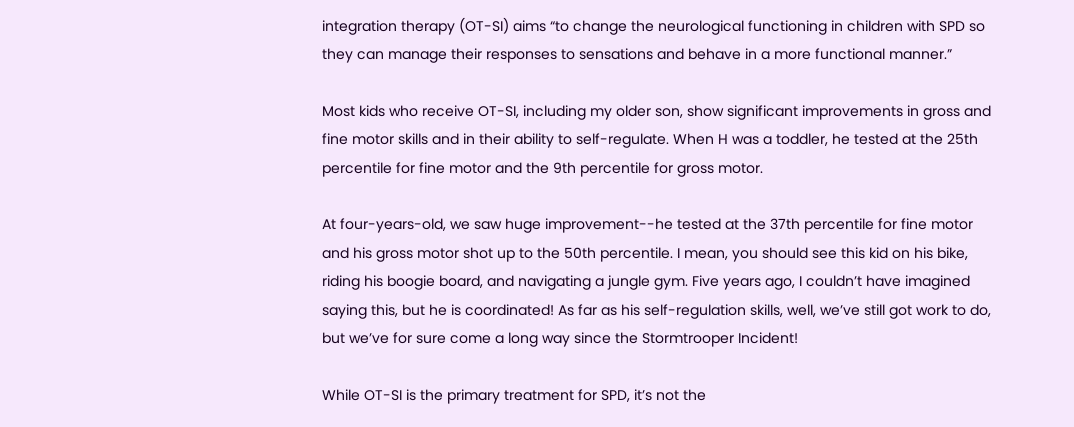integration therapy (OT-SI) aims “to change the neurological functioning in children with SPD so they can manage their responses to sensations and behave in a more functional manner.”

Most kids who receive OT-SI, including my older son, show significant improvements in gross and fine motor skills and in their ability to self-regulate. When H was a toddler, he tested at the 25th percentile for fine motor and the 9th percentile for gross motor.

At four-years-old, we saw huge improvement--he tested at the 37th percentile for fine motor and his gross motor shot up to the 50th percentile. I mean, you should see this kid on his bike, riding his boogie board, and navigating a jungle gym. Five years ago, I couldn’t have imagined saying this, but he is coordinated! As far as his self-regulation skills, well, we’ve still got work to do, but we’ve for sure come a long way since the Stormtrooper Incident!

While OT-SI is the primary treatment for SPD, it’s not the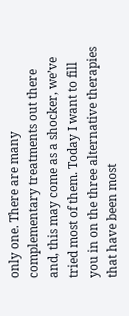only one. There are many complementary treatments out there and, this may come as a shocker, we’ve tried most of them. Today I want to fill you in on the three alternative therapies that have been most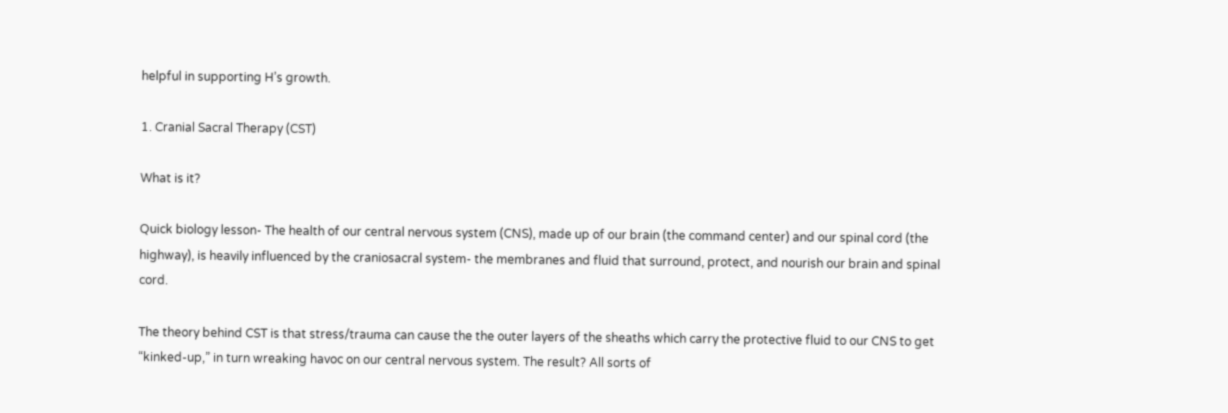helpful in supporting H’s growth.

1. Cranial Sacral Therapy (CST)

What is it?

Quick biology lesson- The health of our central nervous system (CNS), made up of our brain (the command center) and our spinal cord (the highway), is heavily influenced by the craniosacral system- the membranes and fluid that surround, protect, and nourish our brain and spinal cord.

The theory behind CST is that stress/trauma can cause the the outer layers of the sheaths which carry the protective fluid to our CNS to get “kinked-up,” in turn wreaking havoc on our central nervous system. The result? All sorts of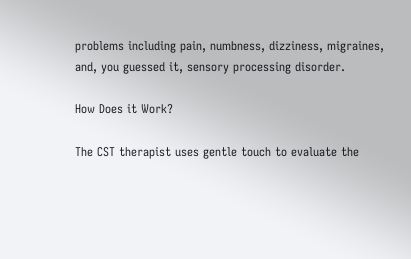problems including pain, numbness, dizziness, migraines, and, you guessed it, sensory processing disorder.

How Does it Work?

The CST therapist uses gentle touch to evaluate the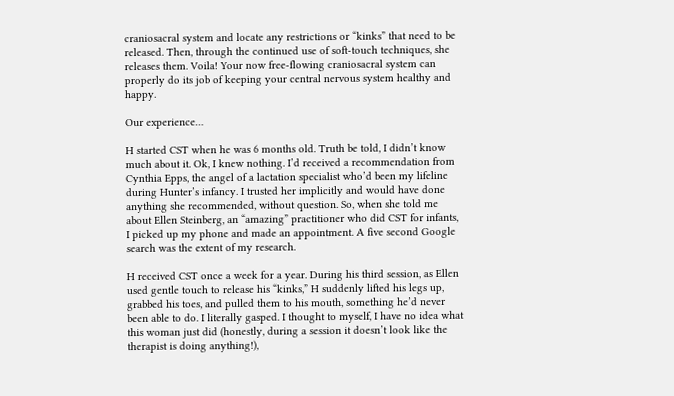craniosacral system and locate any restrictions or “kinks” that need to be released. Then, through the continued use of soft-touch techniques, she releases them. Voila! Your now free-flowing craniosacral system can properly do its job of keeping your central nervous system healthy and happy.

Our experience…

H started CST when he was 6 months old. Truth be told, I didn’t know much about it. Ok, I knew nothing. I’d received a recommendation from Cynthia Epps, the angel of a lactation specialist who’d been my lifeline during Hunter’s infancy. I trusted her implicitly and would have done anything she recommended, without question. So, when she told me about Ellen Steinberg, an “amazing” practitioner who did CST for infants, I picked up my phone and made an appointment. A five second Google search was the extent of my research.

H received CST once a week for a year. During his third session, as Ellen used gentle touch to release his “kinks,” H suddenly lifted his legs up, grabbed his toes, and pulled them to his mouth, something he’d never been able to do. I literally gasped. I thought to myself, I have no idea what this woman just did (honestly, during a session it doesn’t look like the therapist is doing anything!),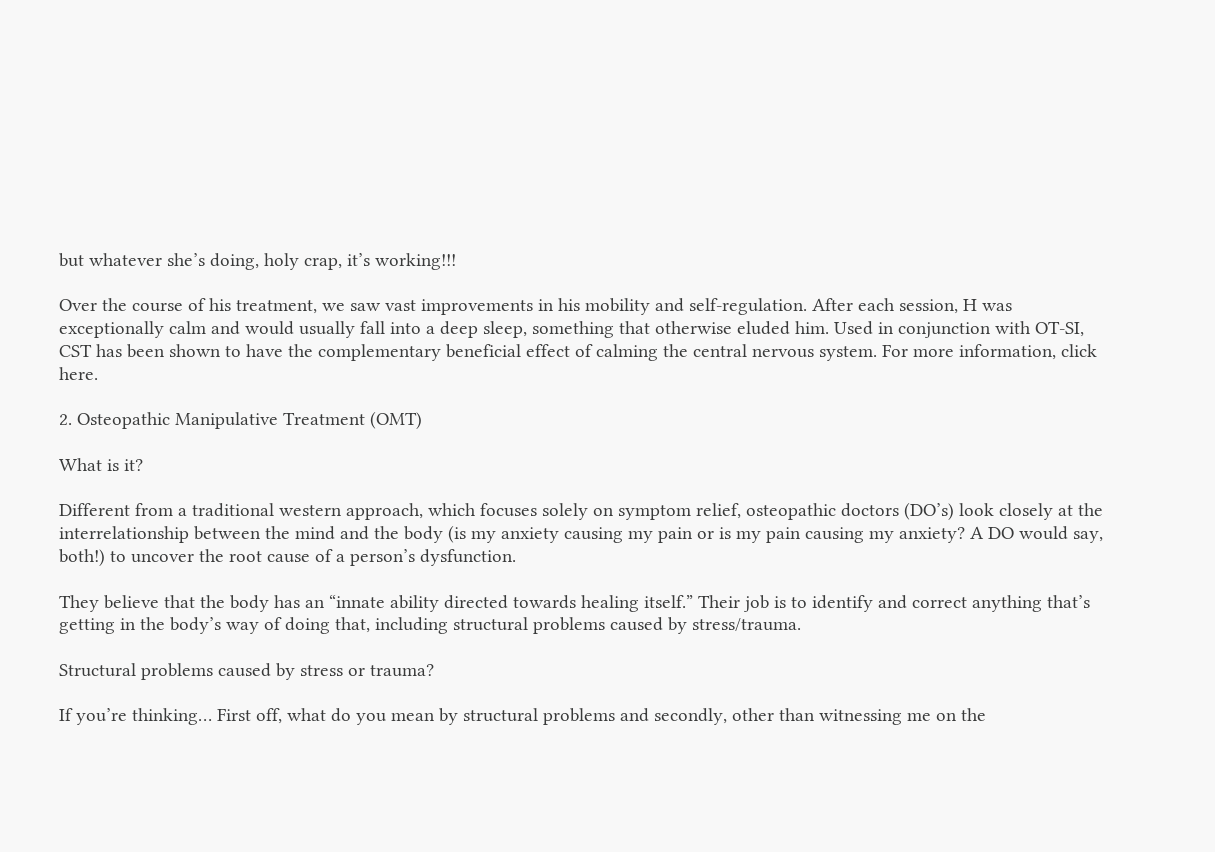but whatever she’s doing, holy crap, it’s working!!!

Over the course of his treatment, we saw vast improvements in his mobility and self-regulation. After each session, H was exceptionally calm and would usually fall into a deep sleep, something that otherwise eluded him. Used in conjunction with OT-SI, CST has been shown to have the complementary beneficial effect of calming the central nervous system. For more information, click here.

2. Osteopathic Manipulative Treatment (OMT)

What is it?

Different from a traditional western approach, which focuses solely on symptom relief, osteopathic doctors (DO’s) look closely at the interrelationship between the mind and the body (is my anxiety causing my pain or is my pain causing my anxiety? A DO would say, both!) to uncover the root cause of a person’s dysfunction.

They believe that the body has an “innate ability directed towards healing itself.” Their job is to identify and correct anything that’s getting in the body’s way of doing that, including structural problems caused by stress/trauma.

Structural problems caused by stress or trauma?

If you’re thinking… First off, what do you mean by structural problems and secondly, other than witnessing me on the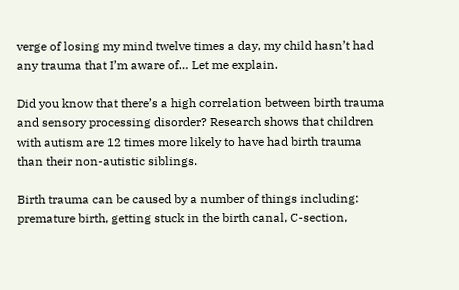verge of losing my mind twelve times a day, my child hasn’t had any trauma that I’m aware of… Let me explain.

Did you know that there’s a high correlation between birth trauma and sensory processing disorder? Research shows that children with autism are 12 times more likely to have had birth trauma than their non-autistic siblings.

Birth trauma can be caused by a number of things including: premature birth, getting stuck in the birth canal, C-section,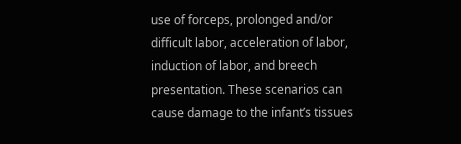use of forceps, prolonged and/or difficult labor, acceleration of labor, induction of labor, and breech presentation. These scenarios can cause damage to the infant’s tissues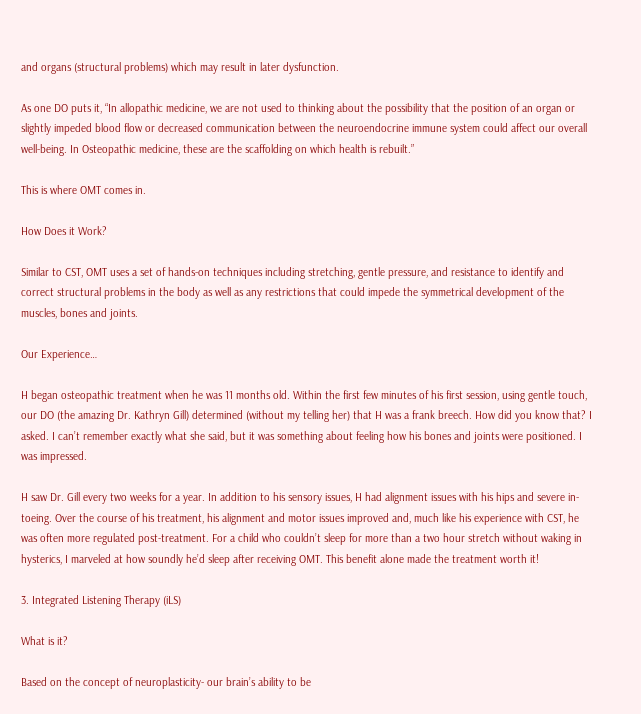and organs (structural problems) which may result in later dysfunction.

As one DO puts it, “In allopathic medicine, we are not used to thinking about the possibility that the position of an organ or slightly impeded blood flow or decreased communication between the neuroendocrine immune system could affect our overall well-being. In Osteopathic medicine, these are the scaffolding on which health is rebuilt.”

This is where OMT comes in.

How Does it Work?

Similar to CST, OMT uses a set of hands-on techniques including stretching, gentle pressure, and resistance to identify and correct structural problems in the body as well as any restrictions that could impede the symmetrical development of the muscles, bones and joints.

Our Experience…

H began osteopathic treatment when he was 11 months old. Within the first few minutes of his first session, using gentle touch, our DO (the amazing Dr. Kathryn Gill) determined (without my telling her) that H was a frank breech. How did you know that? I asked. I can’t remember exactly what she said, but it was something about feeling how his bones and joints were positioned. I was impressed.

H saw Dr. Gill every two weeks for a year. In addition to his sensory issues, H had alignment issues with his hips and severe in-toeing. Over the course of his treatment, his alignment and motor issues improved and, much like his experience with CST, he was often more regulated post-treatment. For a child who couldn’t sleep for more than a two hour stretch without waking in hysterics, I marveled at how soundly he’d sleep after receiving OMT. This benefit alone made the treatment worth it!

3. Integrated Listening Therapy (iLS)

What is it?

Based on the concept of neuroplasticity- our brain’s ability to be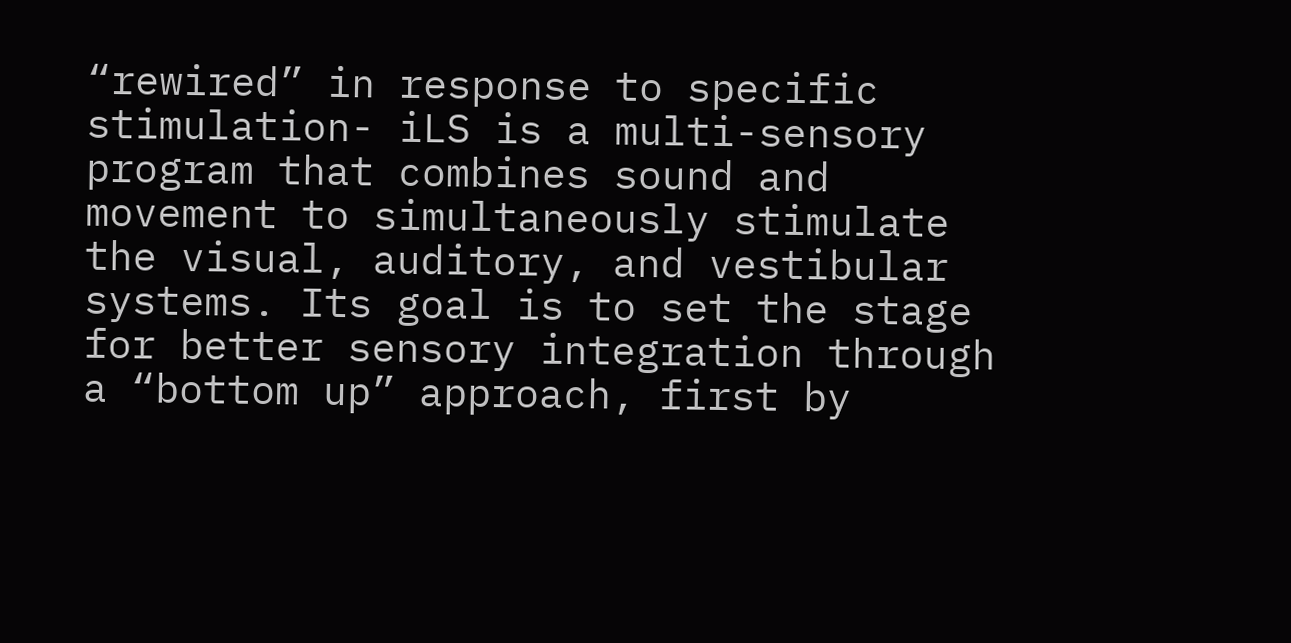“rewired” in response to specific stimulation- iLS is a multi-sensory program that combines sound and movement to simultaneously stimulate the visual, auditory, and vestibular systems. Its goal is to set the stage for better sensory integration through a “bottom up” approach, first by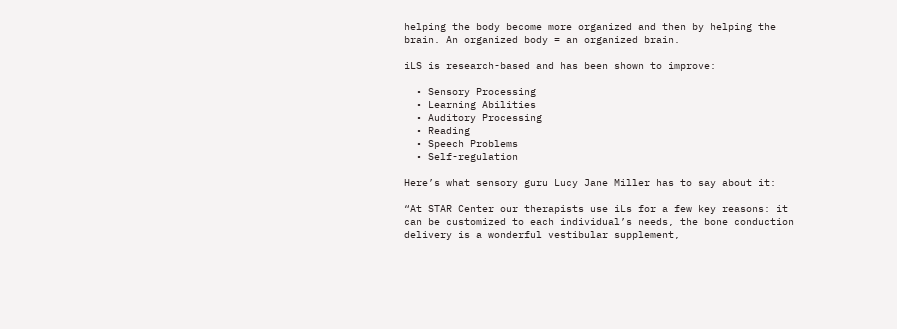helping the body become more organized and then by helping the brain. An organized body = an organized brain.

iLS is research-based and has been shown to improve:

  • Sensory Processing
  • Learning Abilities
  • Auditory Processing
  • Reading
  • Speech Problems
  • Self-regulation

Here’s what sensory guru Lucy Jane Miller has to say about it:

“At STAR Center our therapists use iLs for a few key reasons: it can be customized to each individual’s needs, the bone conduction delivery is a wonderful vestibular supplement,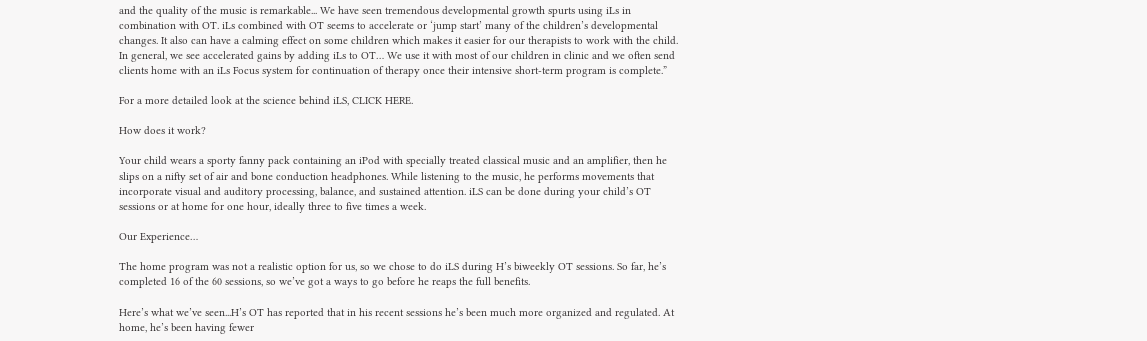and the quality of the music is remarkable... We have seen tremendous developmental growth spurts using iLs in combination with OT. iLs combined with OT seems to accelerate or ‘jump start’ many of the children’s developmental changes. It also can have a calming effect on some children which makes it easier for our therapists to work with the child. In general, we see accelerated gains by adding iLs to OT… We use it with most of our children in clinic and we often send clients home with an iLs Focus system for continuation of therapy once their intensive short-term program is complete.”

For a more detailed look at the science behind iLS, CLICK HERE.

How does it work?

Your child wears a sporty fanny pack containing an iPod with specially treated classical music and an amplifier, then he slips on a nifty set of air and bone conduction headphones. While listening to the music, he performs movements that incorporate visual and auditory processing, balance, and sustained attention. iLS can be done during your child’s OT sessions or at home for one hour, ideally three to five times a week.

Our Experience…

The home program was not a realistic option for us, so we chose to do iLS during H’s biweekly OT sessions. So far, he’s completed 16 of the 60 sessions, so we’ve got a ways to go before he reaps the full benefits.

Here’s what we’ve seen...H’s OT has reported that in his recent sessions he’s been much more organized and regulated. At home, he’s been having fewer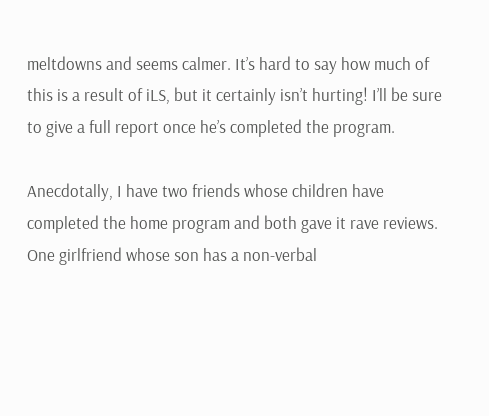meltdowns and seems calmer. It’s hard to say how much of this is a result of iLS, but it certainly isn’t hurting! I’ll be sure to give a full report once he’s completed the program.

Anecdotally, I have two friends whose children have completed the home program and both gave it rave reviews. One girlfriend whose son has a non-verbal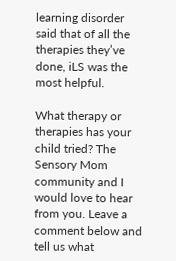learning disorder said that of all the therapies they’ve done, iLS was the most helpful.

What therapy or therapies has your child tried? The Sensory Mom community and I would love to hear from you. Leave a comment below and tell us what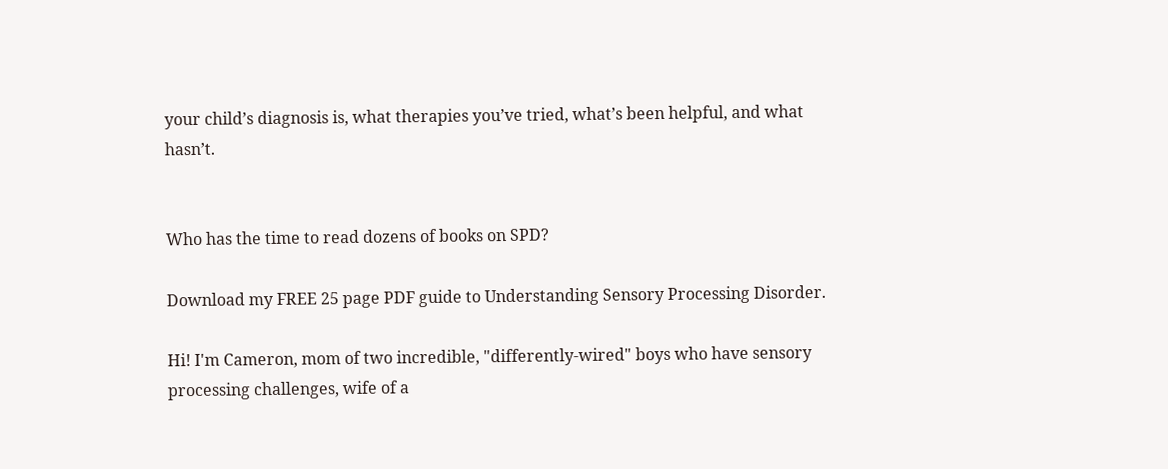your child’s diagnosis is, what therapies you’ve tried, what’s been helpful, and what hasn’t.


Who has the time to read dozens of books on SPD?

Download my FREE 25 page PDF guide to Understanding Sensory Processing Disorder.

Hi! I'm Cameron, mom of two incredible, "differently-wired" boys who have sensory processing challenges, wife of a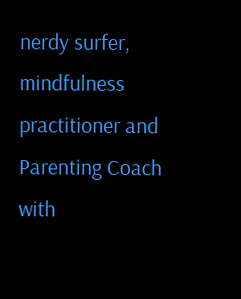nerdy surfer, mindfulness practitioner and Parenting Coach with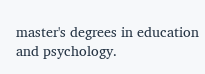master's degrees in education and psychology.